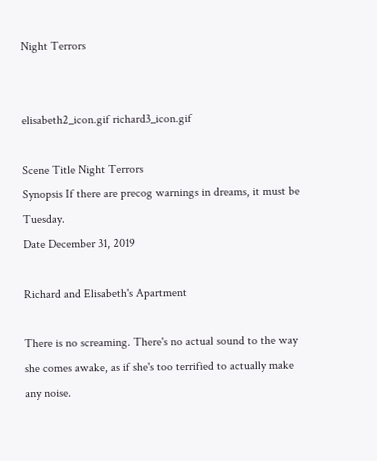Night Terrors


elisabeth2_icon.gif richard3_icon.gif

Scene Title Night Terrors
Synopsis If there are precog warnings in dreams, it must be Tuesday.
Date December 31, 2019

Richard and Elisabeth's Apartment

There is no screaming. There's no actual sound to the way she comes awake, as if she's too terrified to actually make any noise.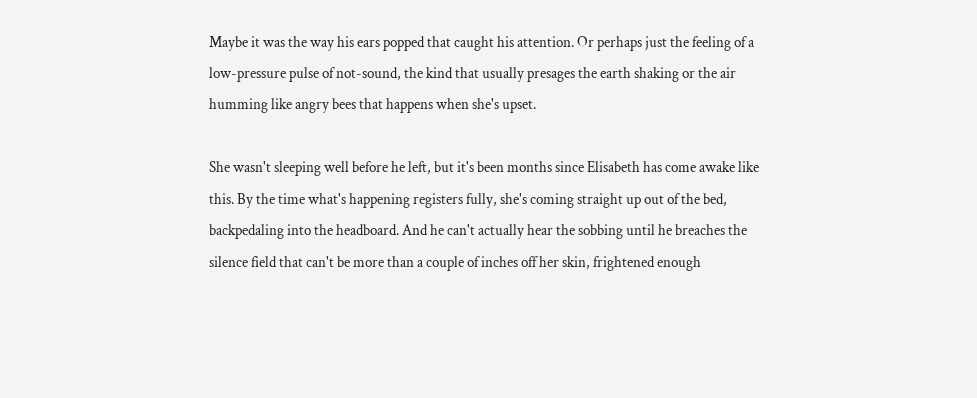Maybe it was the way his ears popped that caught his attention. Or perhaps just the feeling of a low-pressure pulse of not-sound, the kind that usually presages the earth shaking or the air humming like angry bees that happens when she's upset.

She wasn't sleeping well before he left, but it's been months since Elisabeth has come awake like this. By the time what's happening registers fully, she's coming straight up out of the bed, backpedaling into the headboard. And he can't actually hear the sobbing until he breaches the silence field that can't be more than a couple of inches off her skin, frightened enough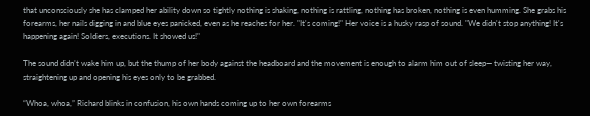that unconsciously she has clamped her ability down so tightly nothing is shaking, nothing is rattling, nothing has broken, nothing is even humming. She grabs his forearms, her nails digging in and blue eyes panicked, even as he reaches for her. "It's coming!" Her voice is a husky rasp of sound. "We didn't stop anything! It's happening again! Soldiers, executions. It showed us!"

The sound didn’t wake him up, but the thump of her body against the headboard and the movement is enough to alarm him out of sleep— twisting her way, straightening up and opening his eyes only to be grabbed.

“Whoa, whoa,” Richard blinks in confusion, his own hands coming up to her own forearms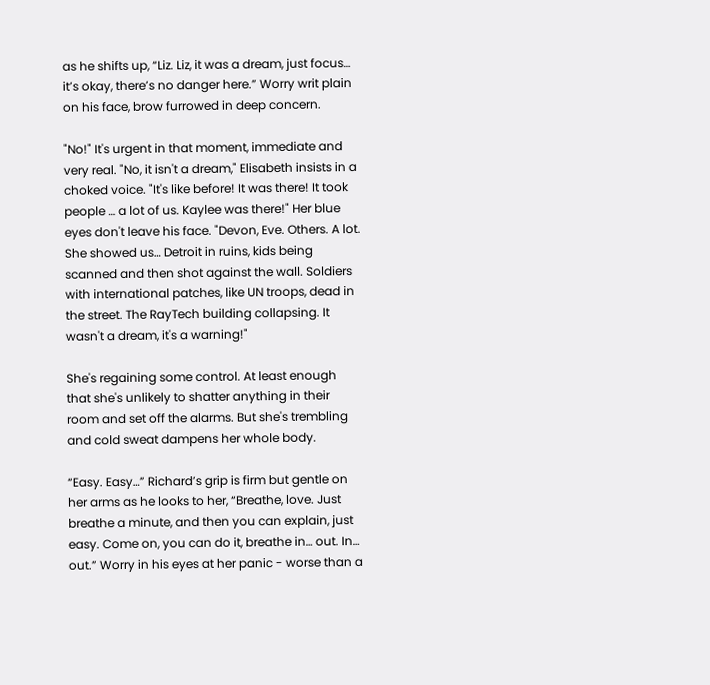as he shifts up, “Liz. Liz, it was a dream, just focus… it’s okay, there’s no danger here.” Worry writ plain on his face, brow furrowed in deep concern.

"No!" It's urgent in that moment, immediate and very real. "No, it isn't a dream," Elisabeth insists in a choked voice. "It's like before! It was there! It took people … a lot of us. Kaylee was there!" Her blue eyes don't leave his face. "Devon, Eve. Others. A lot. She showed us… Detroit in ruins, kids being scanned and then shot against the wall. Soldiers with international patches, like UN troops, dead in the street. The RayTech building collapsing. It wasn't a dream, it's a warning!"

She's regaining some control. At least enough that she's unlikely to shatter anything in their room and set off the alarms. But she's trembling and cold sweat dampens her whole body.

“Easy. Easy…” Richard’s grip is firm but gentle on her arms as he looks to her, “Breathe, love. Just breathe a minute, and then you can explain, just easy. Come on, you can do it, breathe in… out. In… out.” Worry in his eyes at her panic - worse than a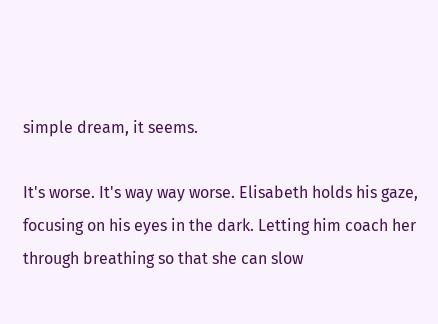simple dream, it seems.

It's worse. It's way way worse. Elisabeth holds his gaze, focusing on his eyes in the dark. Letting him coach her through breathing so that she can slow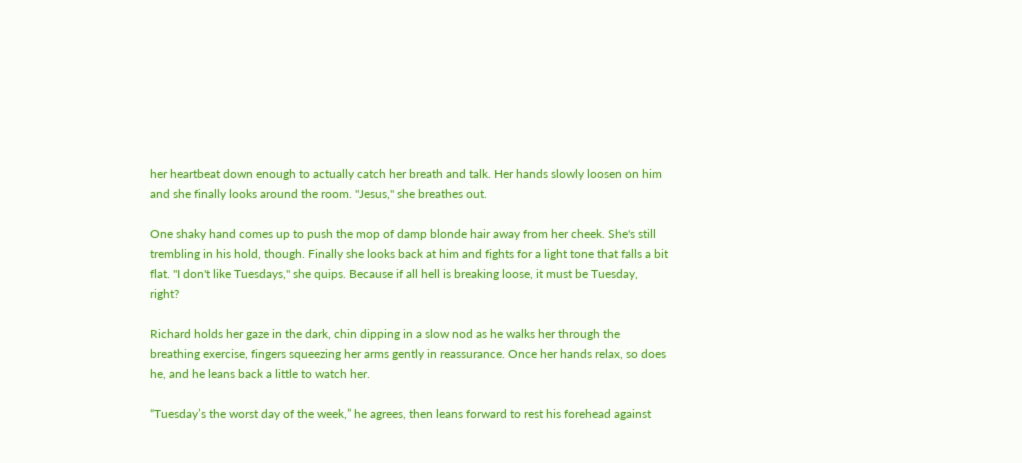her heartbeat down enough to actually catch her breath and talk. Her hands slowly loosen on him and she finally looks around the room. "Jesus," she breathes out.

One shaky hand comes up to push the mop of damp blonde hair away from her cheek. She's still trembling in his hold, though. Finally she looks back at him and fights for a light tone that falls a bit flat. "I don't like Tuesdays," she quips. Because if all hell is breaking loose, it must be Tuesday, right?

Richard holds her gaze in the dark, chin dipping in a slow nod as he walks her through the breathing exercise, fingers squeezing her arms gently in reassurance. Once her hands relax, so does he, and he leans back a little to watch her.

“Tuesday’s the worst day of the week,” he agrees, then leans forward to rest his forehead against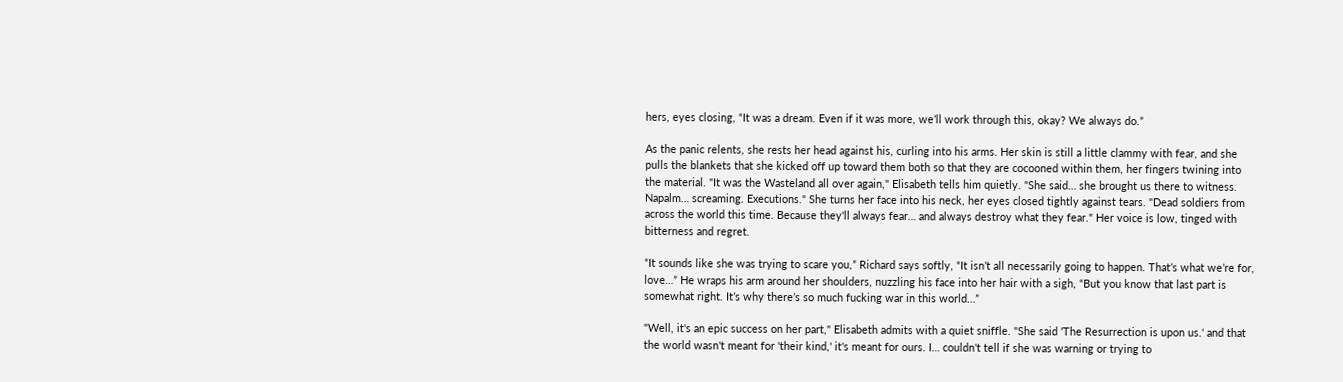hers, eyes closing, “It was a dream. Even if it was more, we’ll work through this, okay? We always do.”

As the panic relents, she rests her head against his, curling into his arms. Her skin is still a little clammy with fear, and she pulls the blankets that she kicked off up toward them both so that they are cocooned within them, her fingers twining into the material. "It was the Wasteland all over again," Elisabeth tells him quietly. "She said… she brought us there to witness. Napalm… screaming. Executions." She turns her face into his neck, her eyes closed tightly against tears. "Dead soldiers from across the world this time. Because they'll always fear… and always destroy what they fear." Her voice is low, tinged with bitterness and regret.

“It sounds like she was trying to scare you,” Richard says softly, “It isn’t all necessarily going to happen. That’s what we’re for, love…” He wraps his arm around her shoulders, nuzzling his face into her hair with a sigh, “But you know that last part is somewhat right. It’s why there’s so much fucking war in this world…”

"Well, it's an epic success on her part," Elisabeth admits with a quiet sniffle. "She said 'The Resurrection is upon us.' and that the world wasn't meant for 'their kind,' it's meant for ours. I… couldn't tell if she was warning or trying to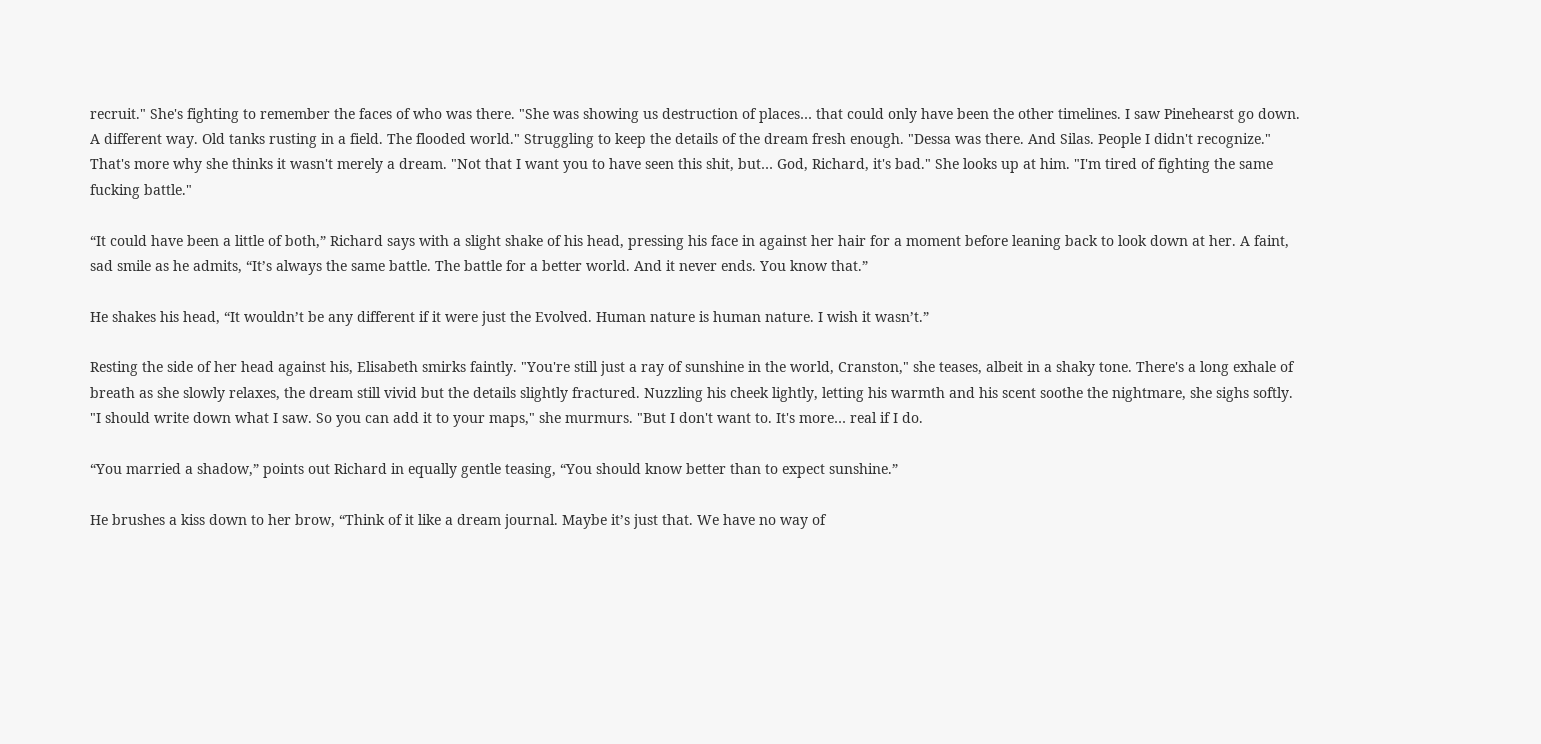recruit." She's fighting to remember the faces of who was there. "She was showing us destruction of places… that could only have been the other timelines. I saw Pinehearst go down. A different way. Old tanks rusting in a field. The flooded world." Struggling to keep the details of the dream fresh enough. "Dessa was there. And Silas. People I didn't recognize." That's more why she thinks it wasn't merely a dream. "Not that I want you to have seen this shit, but… God, Richard, it's bad." She looks up at him. "I'm tired of fighting the same fucking battle."

“It could have been a little of both,” Richard says with a slight shake of his head, pressing his face in against her hair for a moment before leaning back to look down at her. A faint, sad smile as he admits, “It’s always the same battle. The battle for a better world. And it never ends. You know that.”

He shakes his head, “It wouldn’t be any different if it were just the Evolved. Human nature is human nature. I wish it wasn’t.”

Resting the side of her head against his, Elisabeth smirks faintly. "You're still just a ray of sunshine in the world, Cranston," she teases, albeit in a shaky tone. There's a long exhale of breath as she slowly relaxes, the dream still vivid but the details slightly fractured. Nuzzling his cheek lightly, letting his warmth and his scent soothe the nightmare, she sighs softly. "I should write down what I saw. So you can add it to your maps," she murmurs. "But I don't want to. It's more… real if I do.

“You married a shadow,” points out Richard in equally gentle teasing, “You should know better than to expect sunshine.”

He brushes a kiss down to her brow, “Think of it like a dream journal. Maybe it’s just that. We have no way of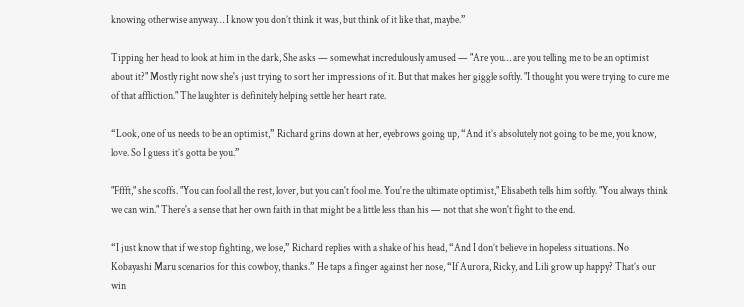knowing otherwise anyway… I know you don’t think it was, but think of it like that, maybe.”

Tipping her head to look at him in the dark, She asks — somewhat incredulously amused — "Are you… are you telling me to be an optimist about it?" Mostly right now she's just trying to sort her impressions of it. But that makes her giggle softly. "I thought you were trying to cure me of that affliction." The laughter is definitely helping settle her heart rate.

“Look, one of us needs to be an optimist,” Richard grins down at her, eyebrows going up, “And it’s absolutely not going to be me, you know, love. So I guess it’s gotta be you.”

"Fffft," she scoffs. "You can fool all the rest, lover, but you can't fool me. You're the ultimate optimist," Elisabeth tells him softly. "You always think we can win." There's a sense that her own faith in that might be a little less than his — not that she won't fight to the end.

“I just know that if we stop fighting, we lose,” Richard replies with a shake of his head, “And I don’t believe in hopeless situations. No Kobayashi Maru scenarios for this cowboy, thanks.” He taps a finger against her nose, “If Aurora, Ricky, and Lili grow up happy? That’s our win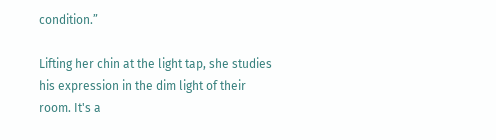condition.”

Lifting her chin at the light tap, she studies his expression in the dim light of their room. It's a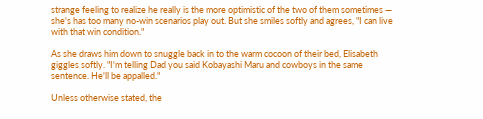strange feeling to realize he really is the more optimistic of the two of them sometimes — she's has too many no-win scenarios play out. But she smiles softly and agrees, "I can live with that win condition."

As she draws him down to snuggle back in to the warm cocoon of their bed, Elisabeth giggles softly. "I'm telling Dad you said Kobayashi Maru and cowboys in the same sentence. He'll be appalled."

Unless otherwise stated, the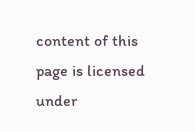content of this page is licensed under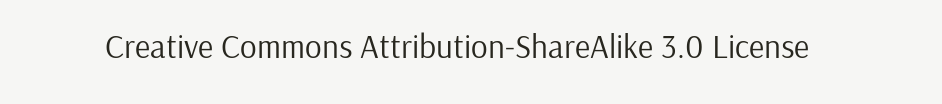Creative Commons Attribution-ShareAlike 3.0 License